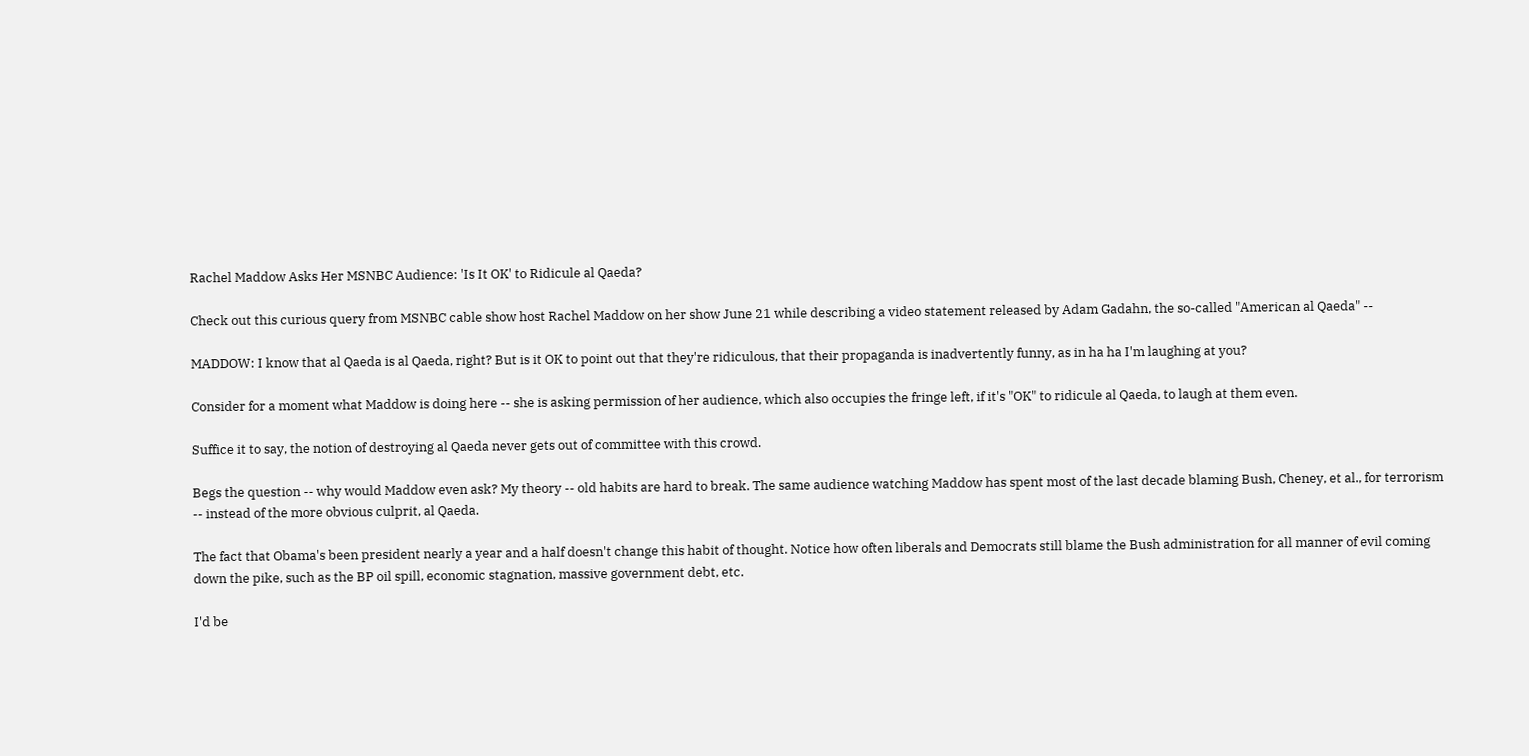Rachel Maddow Asks Her MSNBC Audience: 'Is It OK' to Ridicule al Qaeda?

Check out this curious query from MSNBC cable show host Rachel Maddow on her show June 21 while describing a video statement released by Adam Gadahn, the so-called "American al Qaeda" --

MADDOW: I know that al Qaeda is al Qaeda, right? But is it OK to point out that they're ridiculous, that their propaganda is inadvertently funny, as in ha ha I'm laughing at you?

Consider for a moment what Maddow is doing here -- she is asking permission of her audience, which also occupies the fringe left, if it's "OK" to ridicule al Qaeda, to laugh at them even.

Suffice it to say, the notion of destroying al Qaeda never gets out of committee with this crowd.

Begs the question -- why would Maddow even ask? My theory -- old habits are hard to break. The same audience watching Maddow has spent most of the last decade blaming Bush, Cheney, et al., for terrorism -- instead of the more obvious culprit, al Qaeda.

The fact that Obama's been president nearly a year and a half doesn't change this habit of thought. Notice how often liberals and Democrats still blame the Bush administration for all manner of evil coming down the pike, such as the BP oil spill, economic stagnation, massive government debt, etc.

I'd be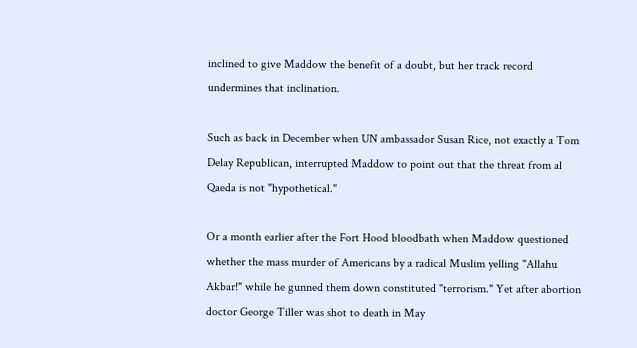inclined to give Maddow the benefit of a doubt, but her track record undermines that inclination.

Such as back in December when UN ambassador Susan Rice, not exactly a Tom Delay Republican, interrupted Maddow to point out that the threat from al Qaeda is not "hypothetical."

Or a month earlier after the Fort Hood bloodbath when Maddow questioned whether the mass murder of Americans by a radical Muslim yelling "Allahu Akbar!" while he gunned them down constituted "terrorism." Yet after abortion doctor George Tiller was shot to death in May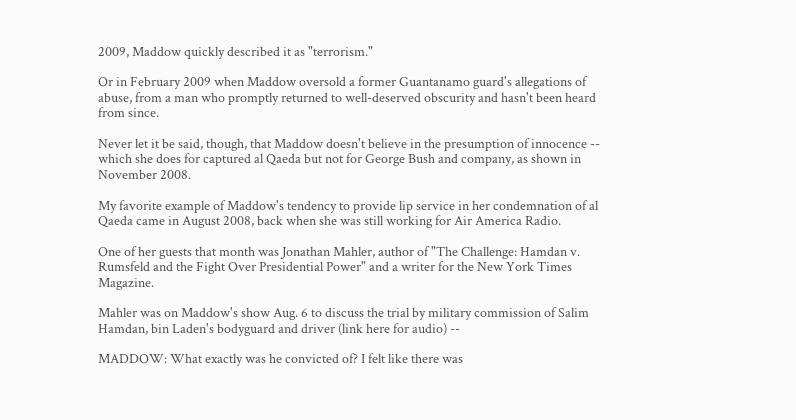2009, Maddow quickly described it as "terrorism."

Or in February 2009 when Maddow oversold a former Guantanamo guard's allegations of abuse, from a man who promptly returned to well-deserved obscurity and hasn't been heard from since.

Never let it be said, though, that Maddow doesn't believe in the presumption of innocence -- which she does for captured al Qaeda but not for George Bush and company, as shown in November 2008.

My favorite example of Maddow's tendency to provide lip service in her condemnation of al Qaeda came in August 2008, back when she was still working for Air America Radio.

One of her guests that month was Jonathan Mahler, author of "The Challenge: Hamdan v. Rumsfeld and the Fight Over Presidential Power" and a writer for the New York Times Magazine.

Mahler was on Maddow's show Aug. 6 to discuss the trial by military commission of Salim Hamdan, bin Laden's bodyguard and driver (link here for audio) --

MADDOW: What exactly was he convicted of? I felt like there was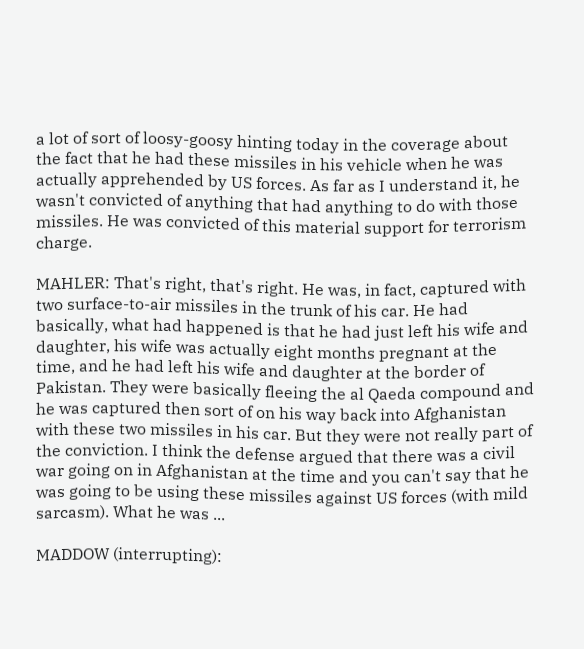a lot of sort of loosy-goosy hinting today in the coverage about the fact that he had these missiles in his vehicle when he was actually apprehended by US forces. As far as I understand it, he wasn't convicted of anything that had anything to do with those missiles. He was convicted of this material support for terrorism charge.

MAHLER: That's right, that's right. He was, in fact, captured with two surface-to-air missiles in the trunk of his car. He had basically, what had happened is that he had just left his wife and daughter, his wife was actually eight months pregnant at the time, and he had left his wife and daughter at the border of Pakistan. They were basically fleeing the al Qaeda compound and he was captured then sort of on his way back into Afghanistan with these two missiles in his car. But they were not really part of the conviction. I think the defense argued that there was a civil war going on in Afghanistan at the time and you can't say that he was going to be using these missiles against US forces (with mild sarcasm). What he was ...

MADDOW (interrupting):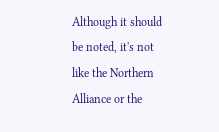Although it should be noted, it's not like the Northern Alliance or the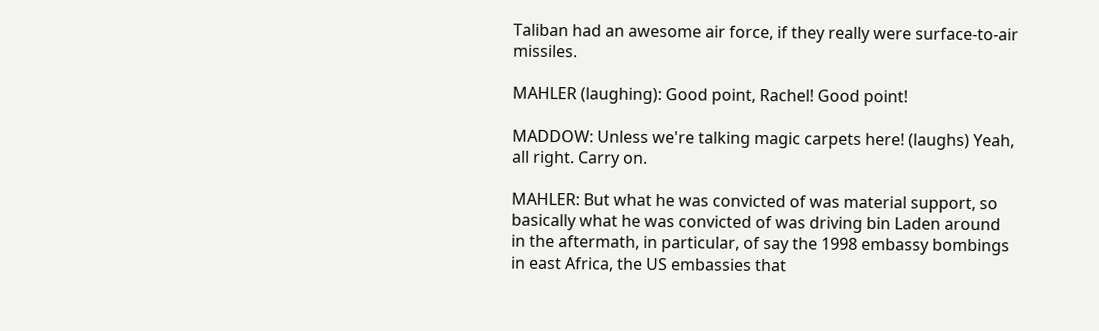Taliban had an awesome air force, if they really were surface-to-air missiles.

MAHLER (laughing): Good point, Rachel! Good point!

MADDOW: Unless we're talking magic carpets here! (laughs) Yeah, all right. Carry on.

MAHLER: But what he was convicted of was material support, so basically what he was convicted of was driving bin Laden around in the aftermath, in particular, of say the 1998 embassy bombings in east Africa, the US embassies that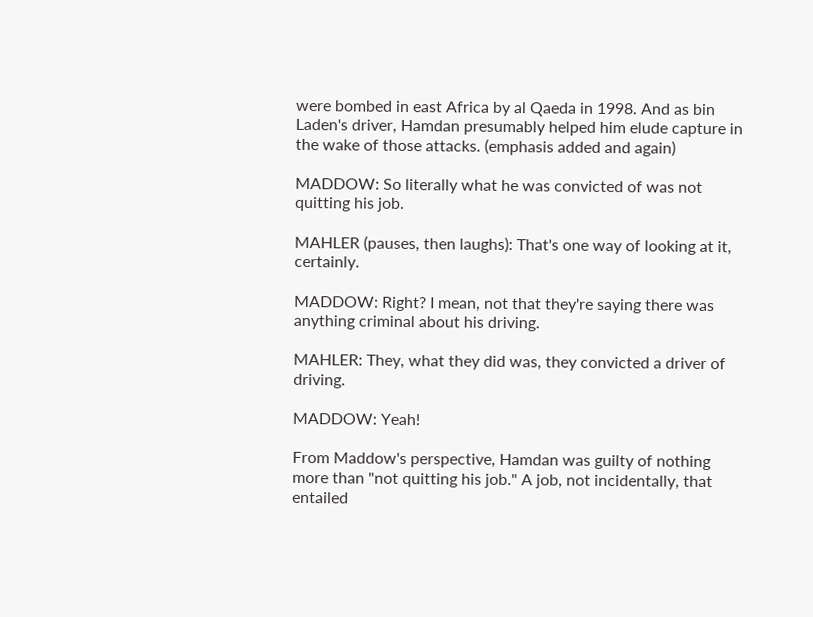were bombed in east Africa by al Qaeda in 1998. And as bin Laden's driver, Hamdan presumably helped him elude capture in the wake of those attacks. (emphasis added and again)

MADDOW: So literally what he was convicted of was not quitting his job.

MAHLER (pauses, then laughs): That's one way of looking at it, certainly.

MADDOW: Right? I mean, not that they're saying there was anything criminal about his driving.

MAHLER: They, what they did was, they convicted a driver of driving.

MADDOW: Yeah!

From Maddow's perspective, Hamdan was guilty of nothing more than "not quitting his job." A job, not incidentally, that entailed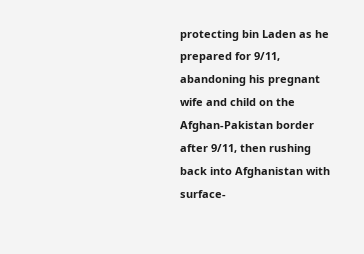protecting bin Laden as he prepared for 9/11, abandoning his pregnant wife and child on the Afghan-Pakistan border after 9/11, then rushing back into Afghanistan with surface-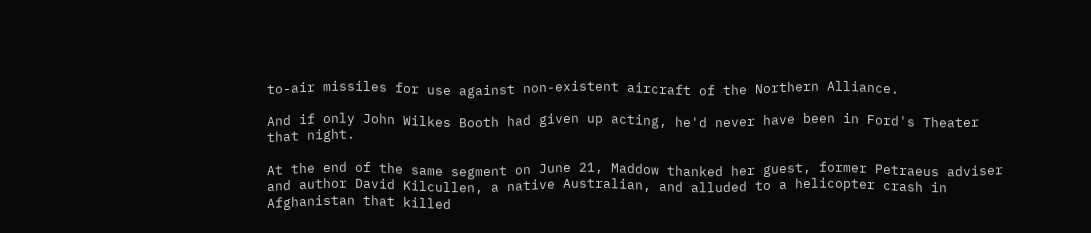to-air missiles for use against non-existent aircraft of the Northern Alliance.

And if only John Wilkes Booth had given up acting, he'd never have been in Ford's Theater that night.

At the end of the same segment on June 21, Maddow thanked her guest, former Petraeus adviser and author David Kilcullen, a native Australian, and alluded to a helicopter crash in Afghanistan that killed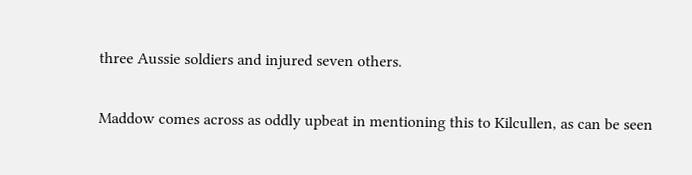three Aussie soldiers and injured seven others.

Maddow comes across as oddly upbeat in mentioning this to Kilcullen, as can be seen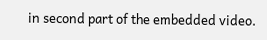in second part of the embedded video.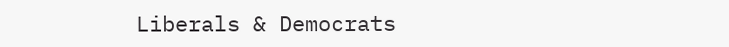Liberals & Democrats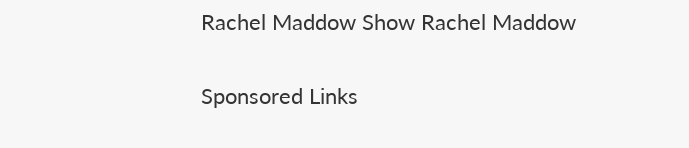Rachel Maddow Show Rachel Maddow

Sponsored Links